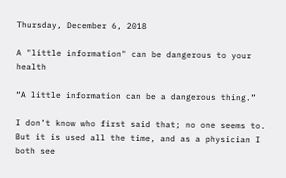Thursday, December 6, 2018

A "little information" can be dangerous to your health

“A little information can be a dangerous thing.”

I don’t know who first said that; no one seems to. But it is used all the time, and as a physician I both see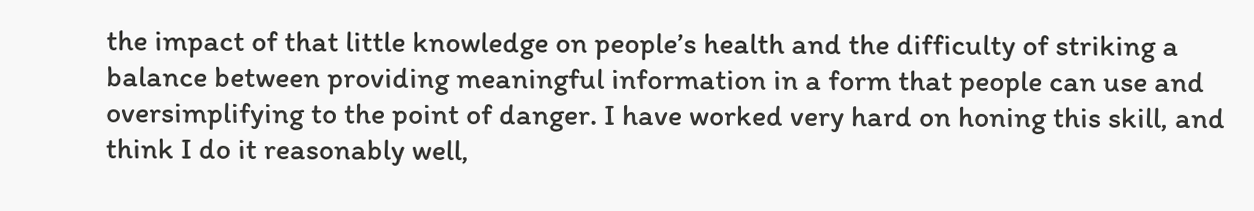the impact of that little knowledge on people’s health and the difficulty of striking a balance between providing meaningful information in a form that people can use and oversimplifying to the point of danger. I have worked very hard on honing this skill, and think I do it reasonably well,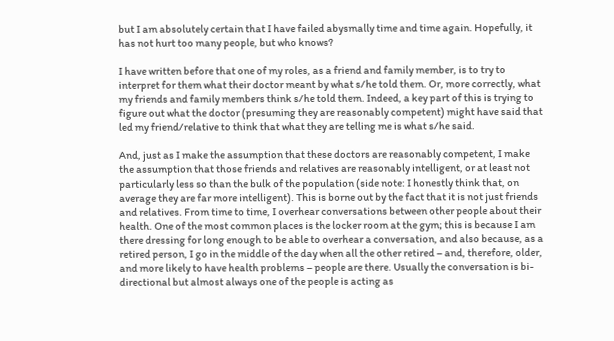but I am absolutely certain that I have failed abysmally time and time again. Hopefully, it has not hurt too many people, but who knows?

I have written before that one of my roles, as a friend and family member, is to try to interpret for them what their doctor meant by what s/he told them. Or, more correctly, what my friends and family members think s/he told them. Indeed, a key part of this is trying to figure out what the doctor (presuming they are reasonably competent) might have said that led my friend/relative to think that what they are telling me is what s/he said.

And, just as I make the assumption that these doctors are reasonably competent, I make the assumption that those friends and relatives are reasonably intelligent, or at least not particularly less so than the bulk of the population (side note: I honestly think that, on average they are far more intelligent). This is borne out by the fact that it is not just friends and relatives. From time to time, I overhear conversations between other people about their health. One of the most common places is the locker room at the gym; this is because I am there dressing for long enough to be able to overhear a conversation, and also because, as a retired person, I go in the middle of the day when all the other retired – and, therefore, older, and more likely to have health problems – people are there. Usually the conversation is bi-directional but almost always one of the people is acting as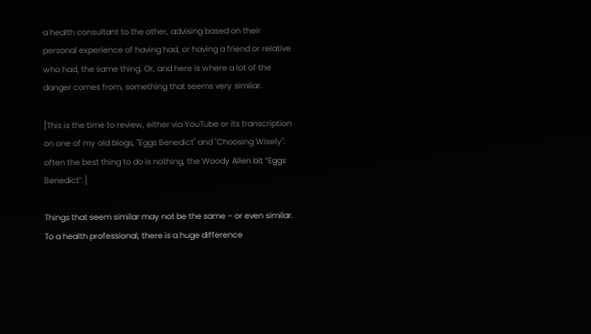a health consultant to the other, advising based on their personal experience of having had, or having a friend or relative who had, the same thing. Or, and here is where a lot of the danger comes from, something that seems very similar.

[This is the time to review, either via YouTube or its transcription on one of my old blogs, "Eggs Benedict" and "Choosing Wisely": often the best thing to do is nothing, the Woody Allen bit “Eggs Benedict”.]

Things that seem similar may not be the same – or even similar. To a health professional, there is a huge difference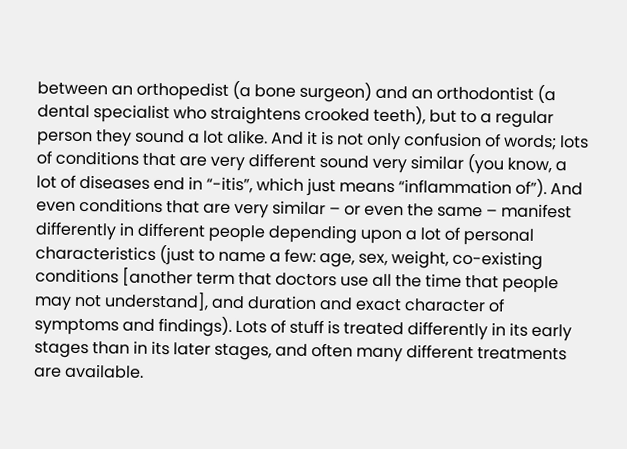between an orthopedist (a bone surgeon) and an orthodontist (a dental specialist who straightens crooked teeth), but to a regular person they sound a lot alike. And it is not only confusion of words; lots of conditions that are very different sound very similar (you know, a lot of diseases end in “-itis”, which just means “inflammation of”). And even conditions that are very similar – or even the same – manifest differently in different people depending upon a lot of personal characteristics (just to name a few: age, sex, weight, co-existing conditions [another term that doctors use all the time that people may not understand], and duration and exact character of symptoms and findings). Lots of stuff is treated differently in its early stages than in its later stages, and often many different treatments are available.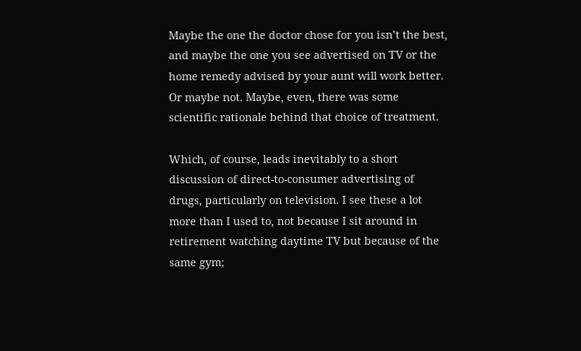Maybe the one the doctor chose for you isn’t the best, and maybe the one you see advertised on TV or the home remedy advised by your aunt will work better. Or maybe not. Maybe, even, there was some scientific rationale behind that choice of treatment.

Which, of course, leads inevitably to a short discussion of direct-to-consumer advertising of drugs, particularly on television. I see these a lot more than I used to, not because I sit around in retirement watching daytime TV but because of the same gym;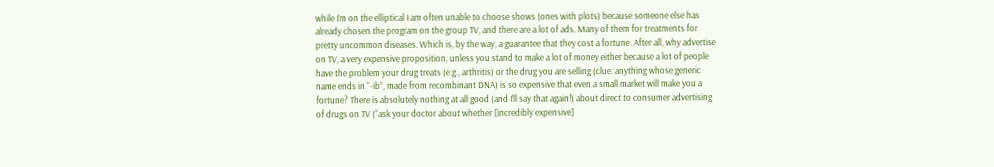while I’m on the elliptical I am often unable to choose shows (ones with plots) because someone else has already chosen the program on the group TV, and there are a lot of ads. Many of them for treatments for pretty uncommon diseases. Which is, by the way, a guarantee that they cost a fortune. After all, why advertise on TV, a very expensive proposition, unless you stand to make a lot of money either because a lot of people have the problem your drug treats (e.g., arthritis) or the drug you are selling (clue: anything whose generic name ends in “-ib”, made from recombinant DNA) is so expensive that even a small market will make you a fortune? There is absolutely nothing at all good (and I’ll say that again!) about direct to consumer advertising of drugs on TV (“ask your doctor about whether [incredibly expensive]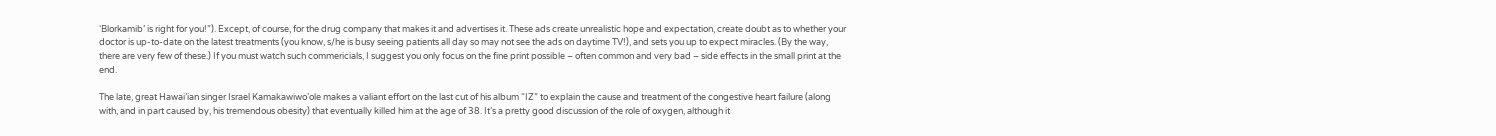‘Blorkamib’ is right for you!”). Except, of course, for the drug company that makes it and advertises it. These ads create unrealistic hope and expectation, create doubt as to whether your doctor is up-to-date on the latest treatments (you know, s/he is busy seeing patients all day so may not see the ads on daytime TV!), and sets you up to expect miracles. (By the way, there are very few of these.) If you must watch such commericials, I suggest you only focus on the fine print possible – often common and very bad – side effects in the small print at the end.

The late, great Hawai’ian singer Israel Kamakawiwo’ole makes a valiant effort on the last cut of his album “IZ” to explain the cause and treatment of the congestive heart failure (along with, and in part caused by, his tremendous obesity) that eventually killed him at the age of 38. It’s a pretty good discussion of the role of oxygen, although it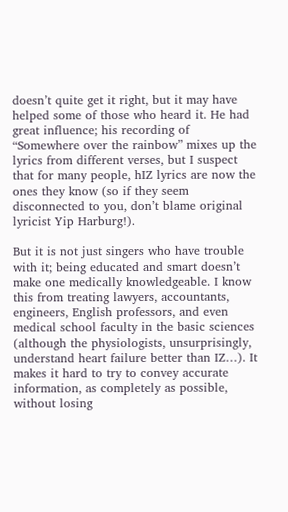doesn’t quite get it right, but it may have helped some of those who heard it. He had great influence; his recording of “Somewhere over the rainbow” mixes up the lyrics from different verses, but I suspect that for many people, hIZ lyrics are now the ones they know (so if they seem disconnected to you, don’t blame original lyricist Yip Harburg!).

But it is not just singers who have trouble with it; being educated and smart doesn’t make one medically knowledgeable. I know this from treating lawyers, accountants, engineers, English professors, and even medical school faculty in the basic sciences (although the physiologists, unsurprisingly, understand heart failure better than IZ…). It makes it hard to try to convey accurate information, as completely as possible, without losing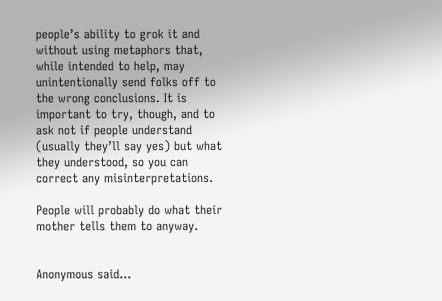people’s ability to grok it and without using metaphors that, while intended to help, may unintentionally send folks off to the wrong conclusions. It is important to try, though, and to ask not if people understand (usually they’ll say yes) but what they understood, so you can correct any misinterpretations.

People will probably do what their mother tells them to anyway.


Anonymous said...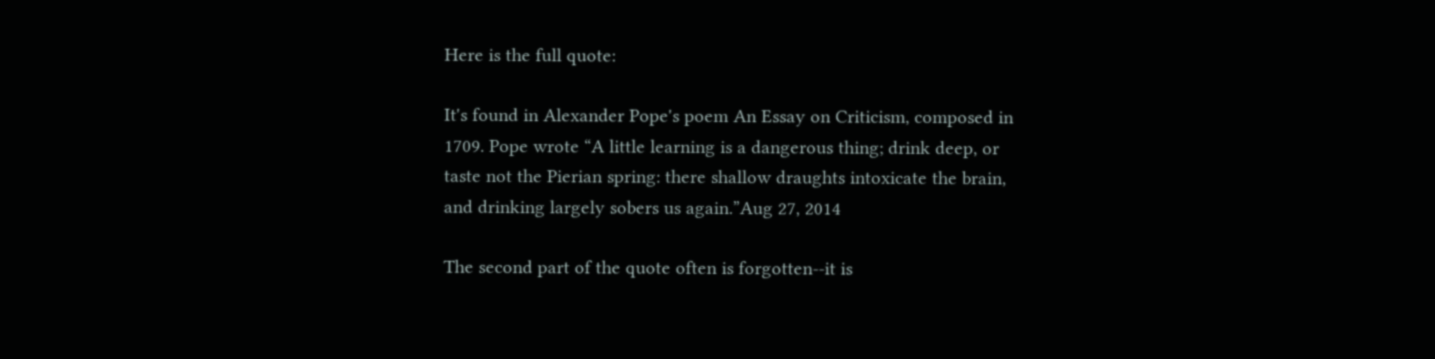Here is the full quote:

It's found in Alexander Pope's poem An Essay on Criticism, composed in 1709. Pope wrote “A little learning is a dangerous thing; drink deep, or taste not the Pierian spring: there shallow draughts intoxicate the brain, and drinking largely sobers us again.”Aug 27, 2014

The second part of the quote often is forgotten--it is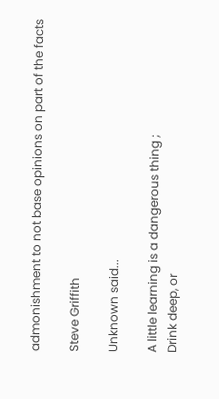admonishment to not base opinions on part of the facts

Steve Griffith

Unknown said...

A little learning is a dangerous thing ;
Drink deep, or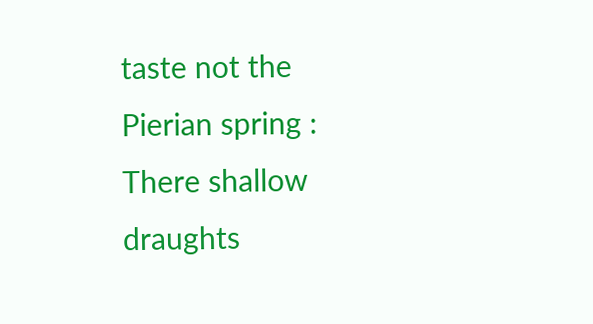taste not the Pierian spring :
There shallow draughts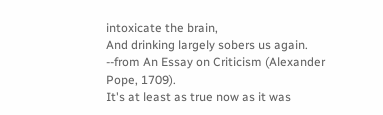intoxicate the brain,
And drinking largely sobers us again.
--from An Essay on Criticism (Alexander Pope, 1709).
It's at least as true now as it was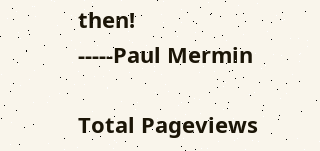then!
-----Paul Mermin

Total Pageviews